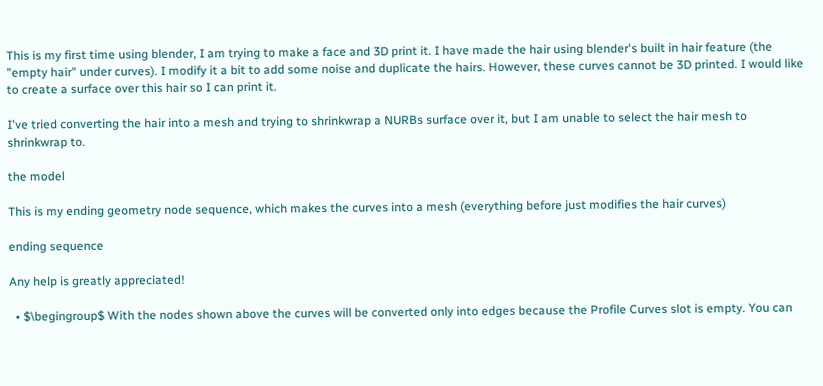This is my first time using blender, I am trying to make a face and 3D print it. I have made the hair using blender's built in hair feature (the "empty hair" under curves). I modify it a bit to add some noise and duplicate the hairs. However, these curves cannot be 3D printed. I would like to create a surface over this hair so I can print it.

I've tried converting the hair into a mesh and trying to shrinkwrap a NURBs surface over it, but I am unable to select the hair mesh to shrinkwrap to.

the model

This is my ending geometry node sequence, which makes the curves into a mesh (everything before just modifies the hair curves)

ending sequence

Any help is greatly appreciated!

  • $\begingroup$ With the nodes shown above the curves will be converted only into edges because the Profile Curves slot is empty. You can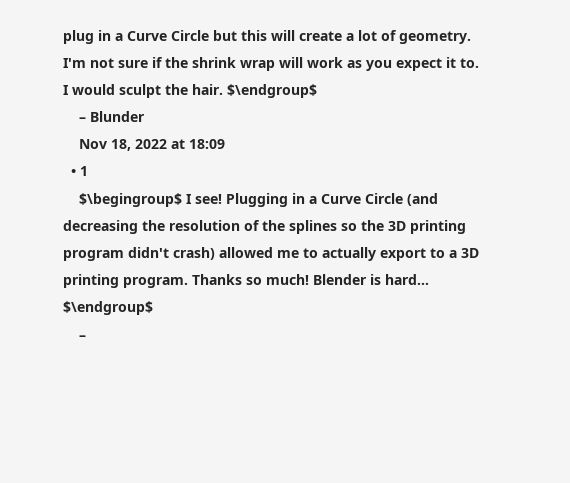plug in a Curve Circle but this will create a lot of geometry. I'm not sure if the shrink wrap will work as you expect it to. I would sculpt the hair. $\endgroup$
    – Blunder
    Nov 18, 2022 at 18:09
  • 1
    $\begingroup$ I see! Plugging in a Curve Circle (and decreasing the resolution of the splines so the 3D printing program didn't crash) allowed me to actually export to a 3D printing program. Thanks so much! Blender is hard... $\endgroup$
    –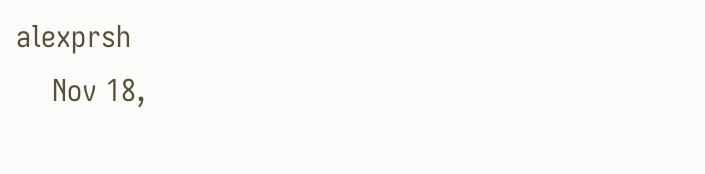alexprsh
    Nov 18,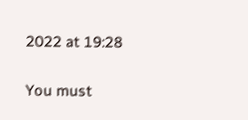2022 at 19:28


You must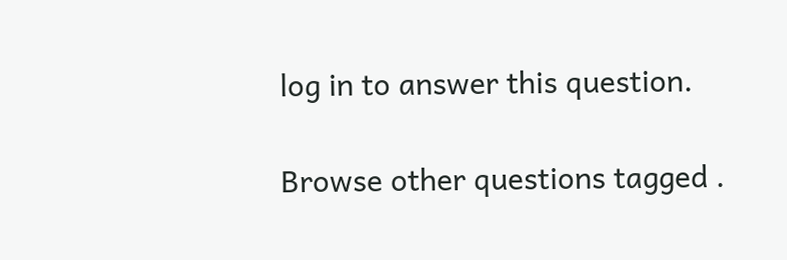log in to answer this question.

Browse other questions tagged .